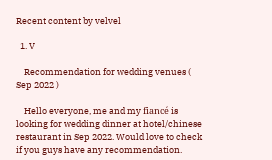Recent content by velvel

  1. V

    Recommendation for wedding venues ( Sep 2022 )

    Hello everyone, me and my fiancé is looking for wedding dinner at hotel/chinese restaurant in Sep 2022. Would love to check if you guys have any recommendation.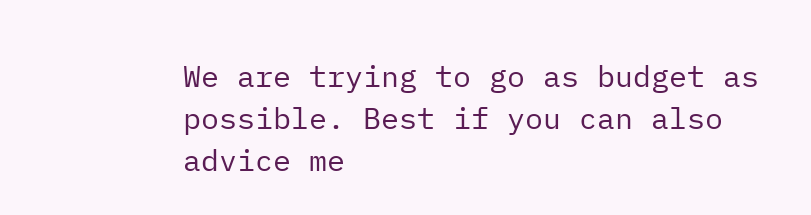We are trying to go as budget as possible. Best if you can also advice me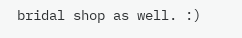bridal shop as well. :)